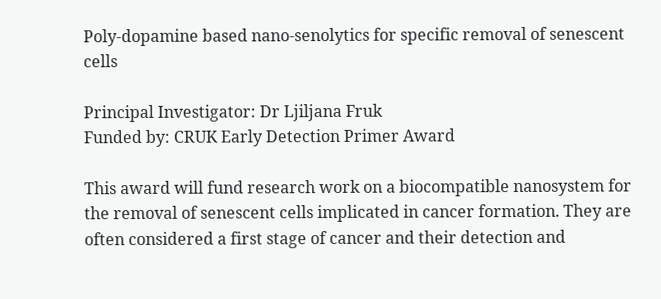Poly-dopamine based nano-senolytics for specific removal of senescent cells

Principal Investigator: Dr Ljiljana Fruk
Funded by: CRUK Early Detection Primer Award

This award will fund research work on a biocompatible nanosystem for the removal of senescent cells implicated in cancer formation. They are often considered a first stage of cancer and their detection and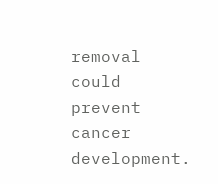removal could prevent cancer development.